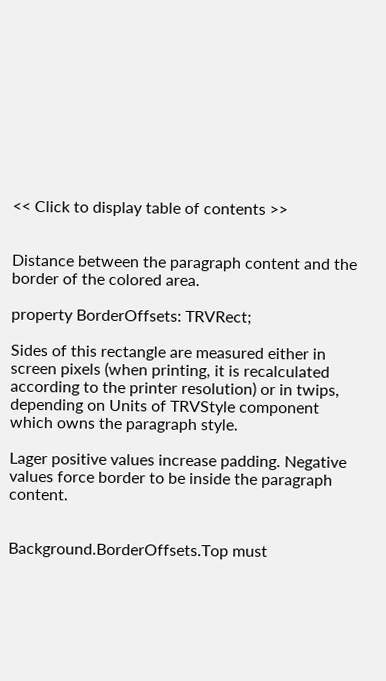<< Click to display table of contents >>


Distance between the paragraph content and the border of the colored area.

property BorderOffsets: TRVRect;

Sides of this rectangle are measured either in screen pixels (when printing, it is recalculated according to the printer resolution) or in twips, depending on Units of TRVStyle component which owns the paragraph style.

Lager positive values increase padding. Negative values force border to be inside the paragraph content.


Background.BorderOffsets.Top must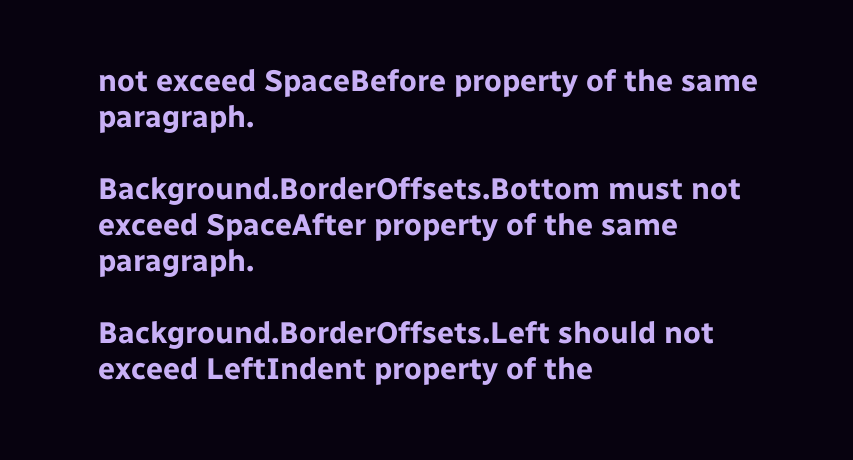not exceed SpaceBefore property of the same paragraph.

Background.BorderOffsets.Bottom must not exceed SpaceAfter property of the same paragraph.

Background.BorderOffsets.Left should not exceed LeftIndent property of the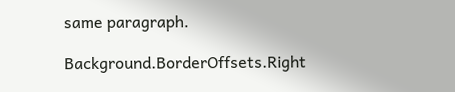same paragraph.

Background.BorderOffsets.Right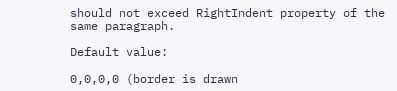should not exceed RightIndent property of the same paragraph.

Default value:

0,0,0,0 (border is drawn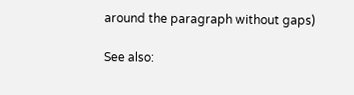around the paragraph without gaps)

See also: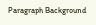Paragraph Background